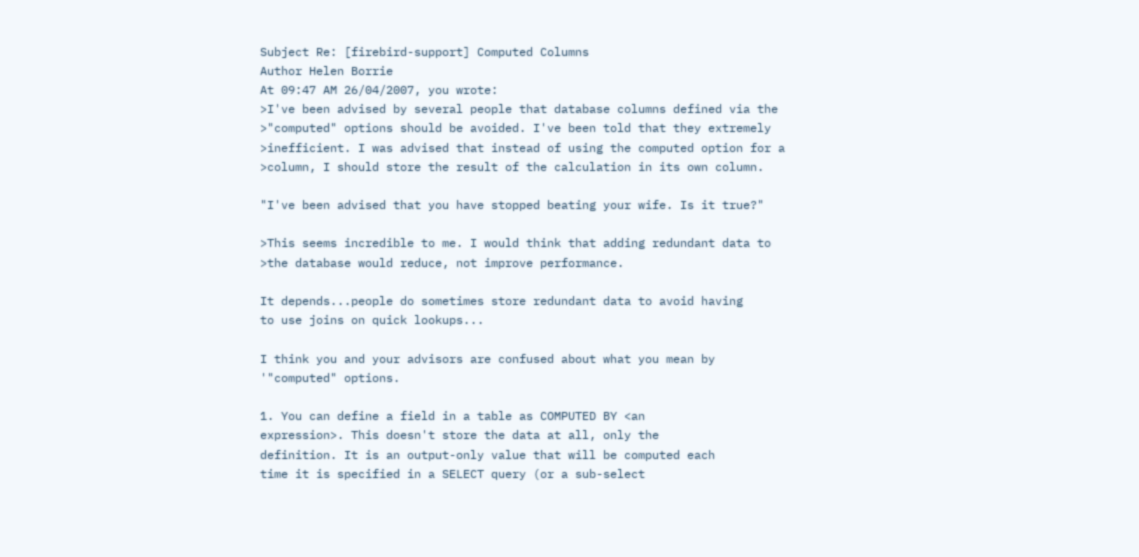Subject Re: [firebird-support] Computed Columns
Author Helen Borrie
At 09:47 AM 26/04/2007, you wrote:
>I've been advised by several people that database columns defined via the
>"computed" options should be avoided. I've been told that they extremely
>inefficient. I was advised that instead of using the computed option for a
>column, I should store the result of the calculation in its own column.

"I've been advised that you have stopped beating your wife. Is it true?"

>This seems incredible to me. I would think that adding redundant data to
>the database would reduce, not improve performance.

It depends...people do sometimes store redundant data to avoid having
to use joins on quick lookups...

I think you and your advisors are confused about what you mean by
'"computed" options.

1. You can define a field in a table as COMPUTED BY <an
expression>. This doesn't store the data at all, only the
definition. It is an output-only value that will be computed each
time it is specified in a SELECT query (or a sub-select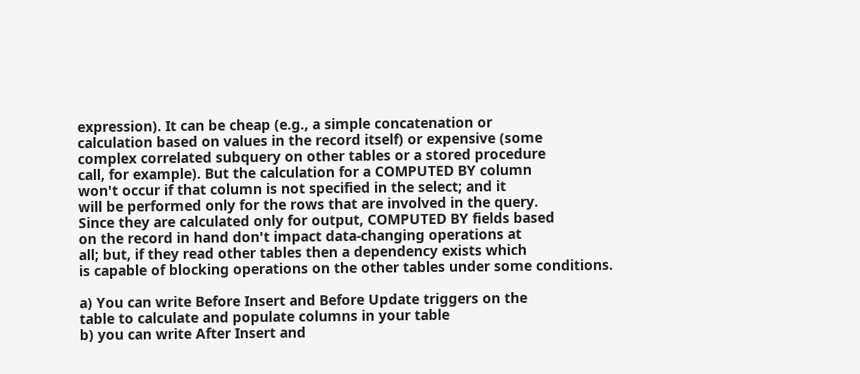expression). It can be cheap (e.g., a simple concatenation or
calculation based on values in the record itself) or expensive (some
complex correlated subquery on other tables or a stored procedure
call, for example). But the calculation for a COMPUTED BY column
won't occur if that column is not specified in the select; and it
will be performed only for the rows that are involved in the query.
Since they are calculated only for output, COMPUTED BY fields based
on the record in hand don't impact data-changing operations at
all; but, if they read other tables then a dependency exists which
is capable of blocking operations on the other tables under some conditions.

a) You can write Before Insert and Before Update triggers on the
table to calculate and populate columns in your table
b) you can write After Insert and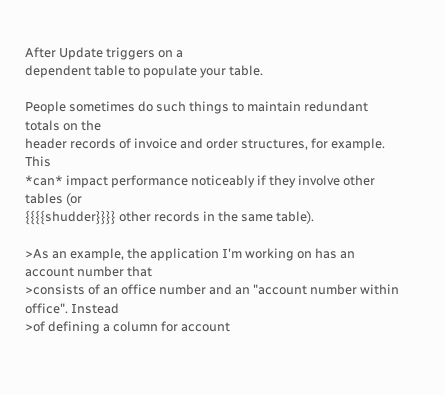After Update triggers on a
dependent table to populate your table.

People sometimes do such things to maintain redundant totals on the
header records of invoice and order structures, for example. This
*can* impact performance noticeably if they involve other tables (or
{{{{shudder}}}} other records in the same table).

>As an example, the application I'm working on has an account number that
>consists of an office number and an "account number within office". Instead
>of defining a column for account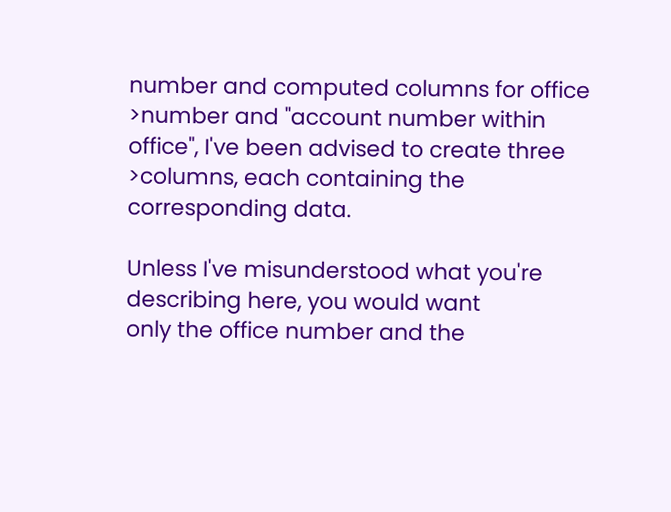number and computed columns for office
>number and "account number within office", I've been advised to create three
>columns, each containing the corresponding data.

Unless I've misunderstood what you're describing here, you would want
only the office number and the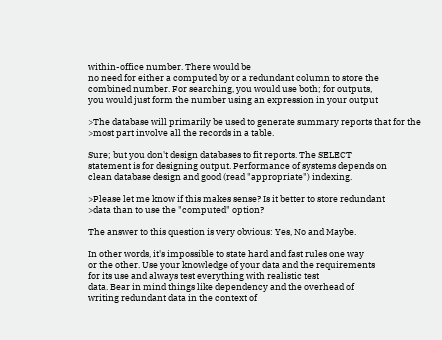within-office number. There would be
no need for either a computed by or a redundant column to store the
combined number. For searching, you would use both; for outputs,
you would just form the number using an expression in your output

>The database will primarily be used to generate summary reports that for the
>most part involve all the records in a table.

Sure; but you don't design databases to fit reports. The SELECT
statement is for designing output. Performance of systems depends on
clean database design and good (read "appropriate") indexing.

>Please let me know if this makes sense? Is it better to store redundant
>data than to use the "computed" option?

The answer to this question is very obvious: Yes, No and Maybe.

In other words, it's impossible to state hard and fast rules one way
or the other. Use your knowledge of your data and the requirements
for its use and always test everything with realistic test
data. Bear in mind things like dependency and the overhead of
writing redundant data in the context of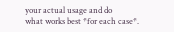your actual usage and do
what works best *for each case*.